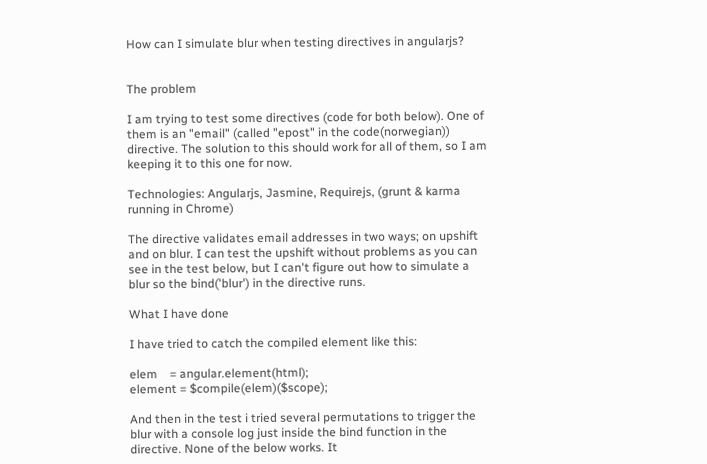How can I simulate blur when testing directives in angularjs?


The problem

I am trying to test some directives (code for both below). One of them is an "email" (called "epost" in the code(norwegian)) directive. The solution to this should work for all of them, so I am keeping it to this one for now.

Technologies: Angularjs, Jasmine, Requirejs, (grunt & karma running in Chrome)

The directive validates email addresses in two ways; on upshift and on blur. I can test the upshift without problems as you can see in the test below, but I can't figure out how to simulate a blur so the bind('blur') in the directive runs.

What I have done

I have tried to catch the compiled element like this:

elem    = angular.element(html);
element = $compile(elem)($scope);

And then in the test i tried several permutations to trigger the blur with a console log just inside the bind function in the directive. None of the below works. It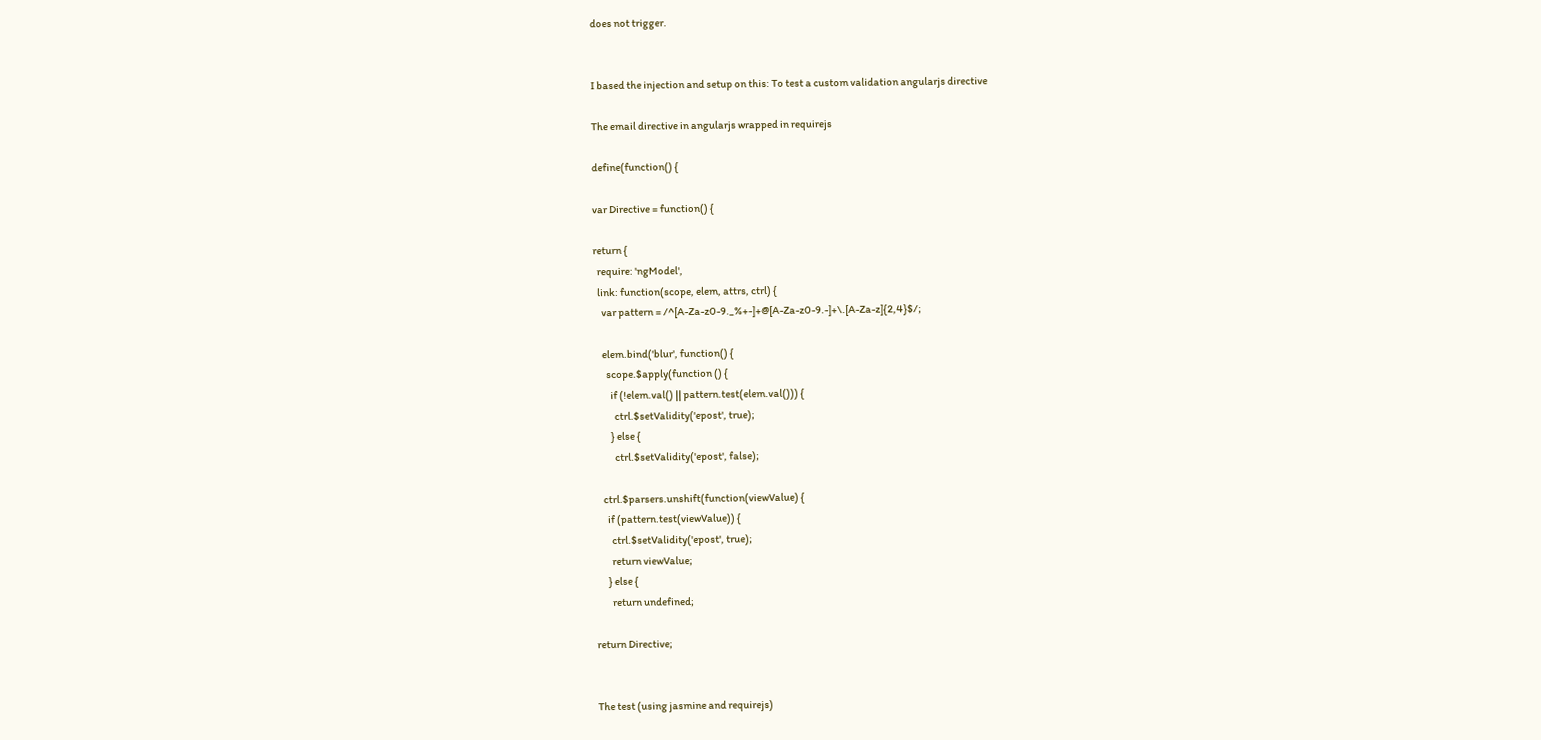does not trigger.


I based the injection and setup on this: To test a custom validation angularjs directive

The email directive in angularjs wrapped in requirejs

define(function() {

var Directive = function() {

return {
  require: 'ngModel',
  link: function(scope, elem, attrs, ctrl) {
    var pattern = /^[A-Za-z0-9._%+-]+@[A-Za-z0-9.-]+\.[A-Za-z]{2,4}$/;

    elem.bind('blur', function() {
      scope.$apply(function () {
        if (!elem.val() || pattern.test(elem.val())) {
          ctrl.$setValidity('epost', true);
        } else {
          ctrl.$setValidity('epost', false);

    ctrl.$parsers.unshift(function(viewValue) {
      if (pattern.test(viewValue)) {
        ctrl.$setValidity('epost', true);
        return viewValue;
      } else {
        return undefined;

return Directive;


The test (using jasmine and requirejs)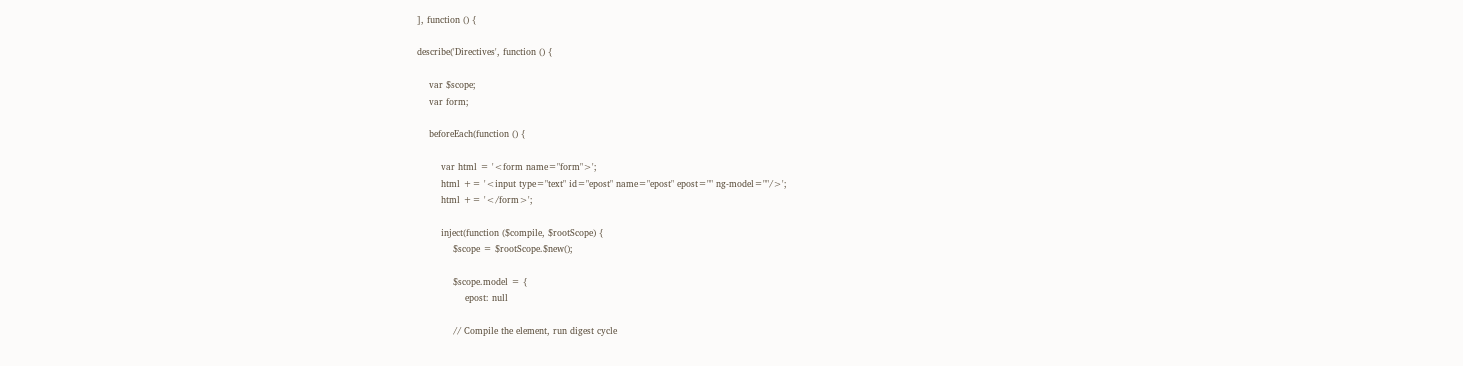], function () {

describe('Directives', function () {

    var $scope;
    var form;

    beforeEach(function () {

        var html = '<form name="form">';
        html += '<input type="text" id="epost" name="epost" epost="" ng-model=""/>';
        html += '</form>';

        inject(function ($compile, $rootScope) {
            $scope = $rootScope.$new();

            $scope.model = {
                epost: null

            // Compile the element, run digest cycle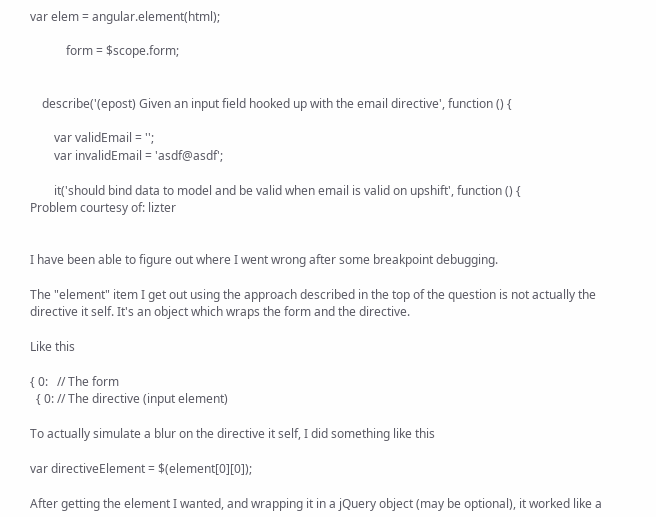var elem = angular.element(html);

            form = $scope.form;


    describe('(epost) Given an input field hooked up with the email directive', function () {

        var validEmail = '';
        var invalidEmail = 'asdf@asdf';

        it('should bind data to model and be valid when email is valid on upshift', function () {
Problem courtesy of: lizter


I have been able to figure out where I went wrong after some breakpoint debugging.

The "element" item I get out using the approach described in the top of the question is not actually the directive it self. It's an object which wraps the form and the directive.

Like this

{ 0:   // The form
  { 0: // The directive (input element)

To actually simulate a blur on the directive it self, I did something like this

var directiveElement = $(element[0][0]);

After getting the element I wanted, and wrapping it in a jQuery object (may be optional), it worked like a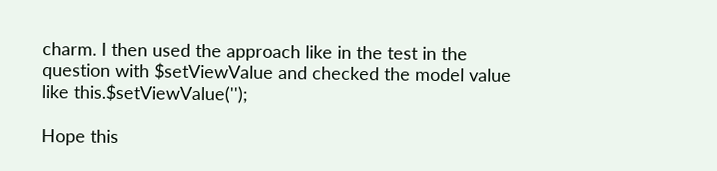charm. I then used the approach like in the test in the question with $setViewValue and checked the model value like this.$setViewValue('');

Hope this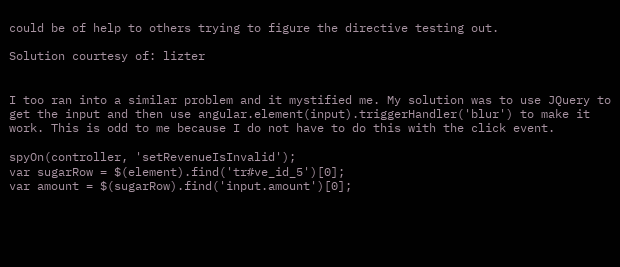could be of help to others trying to figure the directive testing out.

Solution courtesy of: lizter


I too ran into a similar problem and it mystified me. My solution was to use JQuery to get the input and then use angular.element(input).triggerHandler('blur') to make it work. This is odd to me because I do not have to do this with the click event.

spyOn(controller, 'setRevenueIsInvalid');
var sugarRow = $(element).find('tr#ve_id_5')[0];
var amount = $(sugarRow).find('input.amount')[0];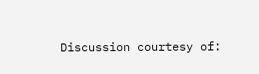Discussion courtesy of: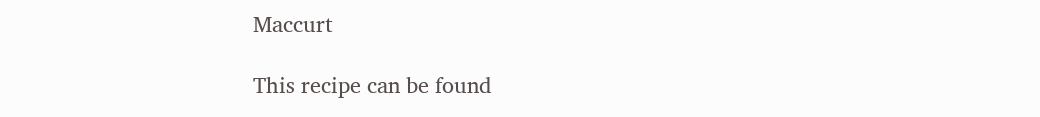Maccurt

This recipe can be found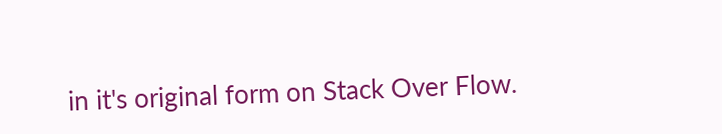in it's original form on Stack Over Flow.